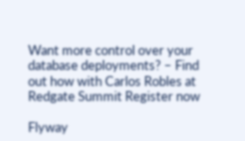Want more control over your database deployments? – Find out how with Carlos Robles at Redgate Summit Register now

Flyway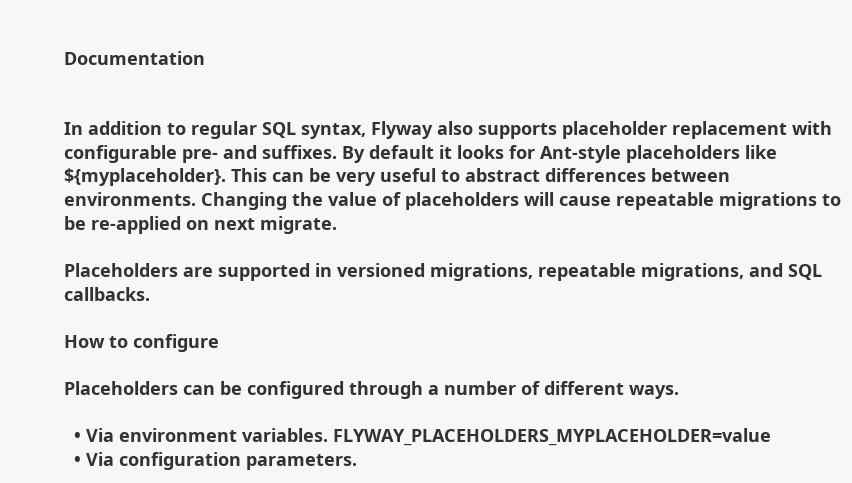Documentation


In addition to regular SQL syntax, Flyway also supports placeholder replacement with configurable pre- and suffixes. By default it looks for Ant-style placeholders like ${myplaceholder}. This can be very useful to abstract differences between environments. Changing the value of placeholders will cause repeatable migrations to be re-applied on next migrate.

Placeholders are supported in versioned migrations, repeatable migrations, and SQL callbacks.

How to configure

Placeholders can be configured through a number of different ways.

  • Via environment variables. FLYWAY_PLACEHOLDERS_MYPLACEHOLDER=value
  • Via configuration parameters.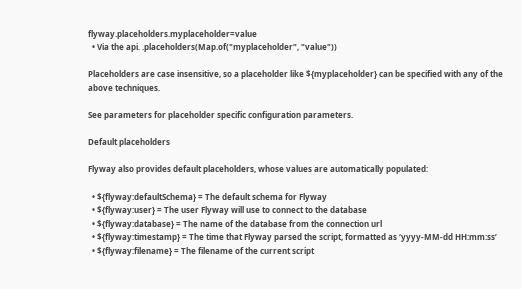flyway.placeholders.myplaceholder=value
  • Via the api. .placeholders(Map.of("myplaceholder", "value"))

Placeholders are case insensitive, so a placeholder like ${myplaceholder} can be specified with any of the above techniques.

See parameters for placeholder specific configuration parameters.

Default placeholders

Flyway also provides default placeholders, whose values are automatically populated:

  • ${flyway:defaultSchema} = The default schema for Flyway
  • ${flyway:user} = The user Flyway will use to connect to the database
  • ${flyway:database} = The name of the database from the connection url
  • ${flyway:timestamp} = The time that Flyway parsed the script, formatted as ‘yyyy-MM-dd HH:mm:ss’
  • ${flyway:filename} = The filename of the current script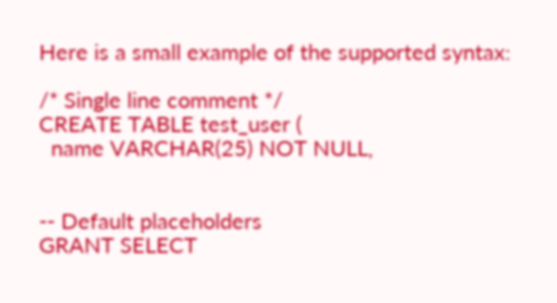Here is a small example of the supported syntax:

/* Single line comment */
CREATE TABLE test_user (
  name VARCHAR(25) NOT NULL,


-- Default placeholders
GRANT SELECT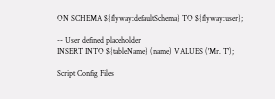ON SCHEMA ${flyway:defaultSchema} TO ${flyway:user};

-- User defined placeholder
INSERT INTO ${tableName} (name) VALUES ('Mr. T');

Script Config Files